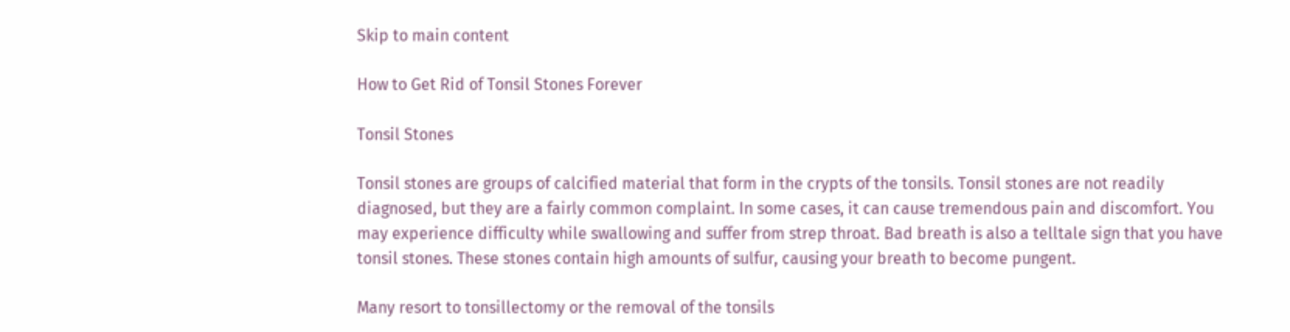Skip to main content

How to Get Rid of Tonsil Stones Forever

Tonsil Stones

Tonsil stones are groups of calcified material that form in the crypts of the tonsils. Tonsil stones are not readily diagnosed, but they are a fairly common complaint. In some cases, it can cause tremendous pain and discomfort. You may experience difficulty while swallowing and suffer from strep throat. Bad breath is also a telltale sign that you have tonsil stones. These stones contain high amounts of sulfur, causing your breath to become pungent.

Many resort to tonsillectomy or the removal of the tonsils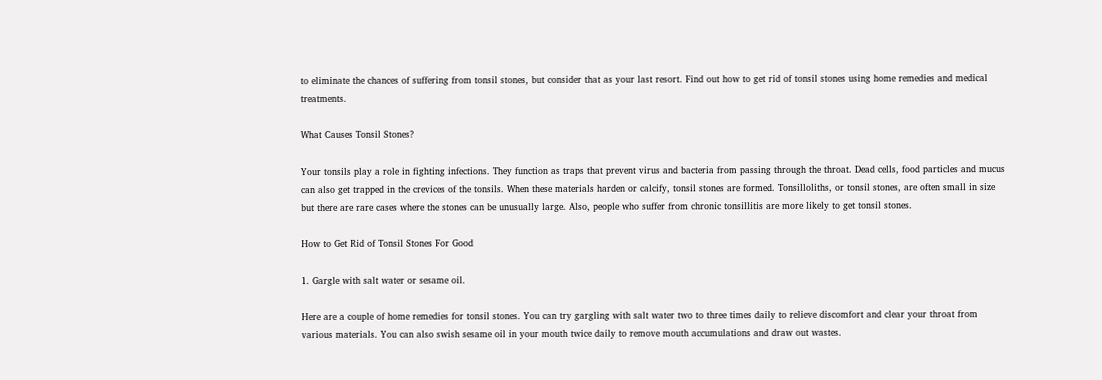to eliminate the chances of suffering from tonsil stones, but consider that as your last resort. Find out how to get rid of tonsil stones using home remedies and medical treatments.

What Causes Tonsil Stones?

Your tonsils play a role in fighting infections. They function as traps that prevent virus and bacteria from passing through the throat. Dead cells, food particles and mucus can also get trapped in the crevices of the tonsils. When these materials harden or calcify, tonsil stones are formed. Tonsilloliths, or tonsil stones, are often small in size but there are rare cases where the stones can be unusually large. Also, people who suffer from chronic tonsillitis are more likely to get tonsil stones.

How to Get Rid of Tonsil Stones For Good

1. Gargle with salt water or sesame oil.

Here are a couple of home remedies for tonsil stones. You can try gargling with salt water two to three times daily to relieve discomfort and clear your throat from various materials. You can also swish sesame oil in your mouth twice daily to remove mouth accumulations and draw out wastes.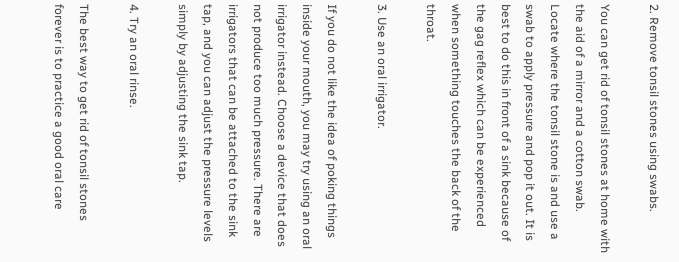2. Remove tonsil stones using swabs.

You can get rid of tonsil stones at home with the aid of a mirror and a cotton swab. Locate where the tonsil stone is and use a swab to apply pressure and pop it out. It is best to do this in front of a sink because of the gag reflex which can be experienced when something touches the back of the throat.

3. Use an oral irrigator.

If you do not like the idea of poking things inside your mouth, you may try using an oral irrigator instead. Choose a device that does not produce too much pressure. There are irrigators that can be attached to the sink tap, and you can adjust the pressure levels simply by adjusting the sink tap.

4. Try an oral rinse.

The best way to get rid of tonsil stones forever is to practice a good oral care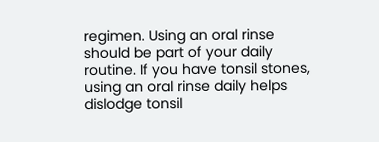regimen. Using an oral rinse should be part of your daily routine. If you have tonsil stones, using an oral rinse daily helps dislodge tonsil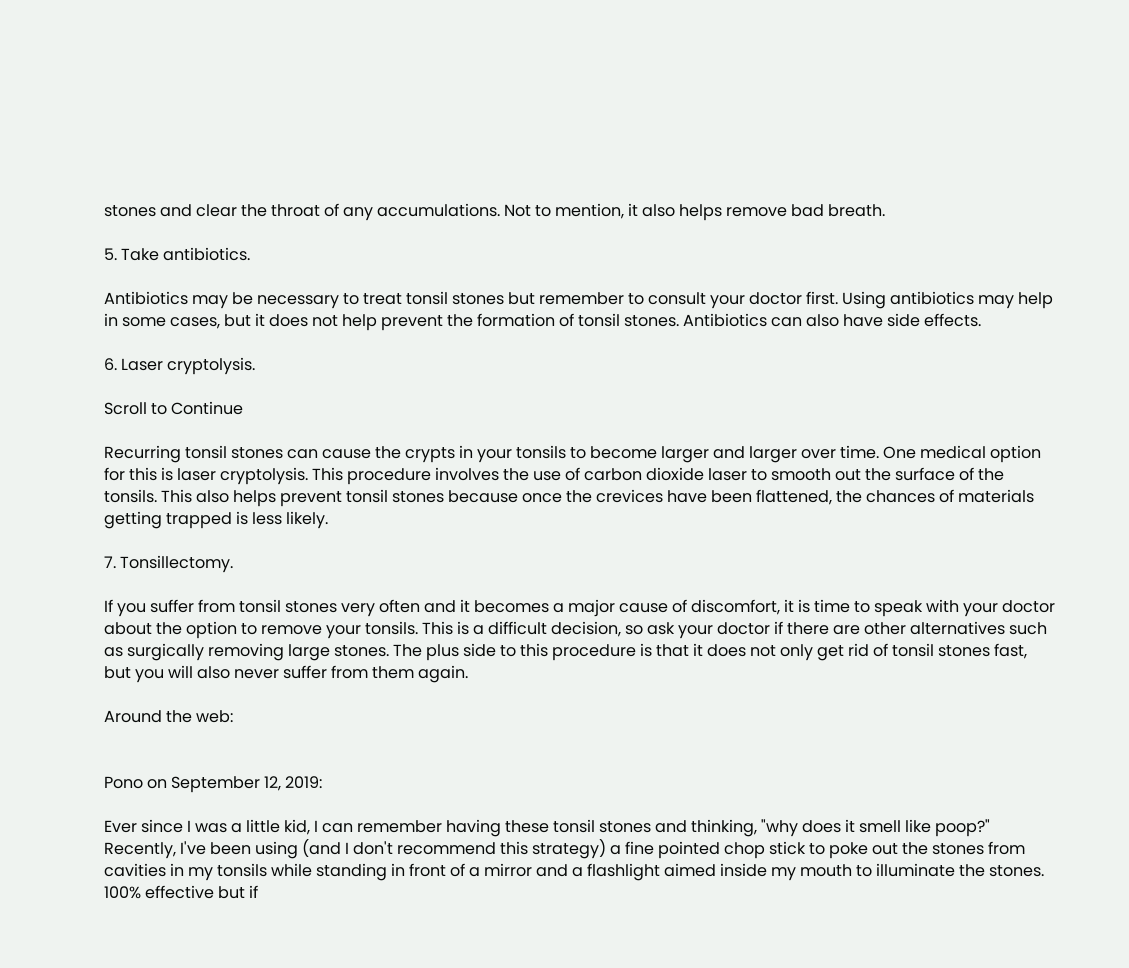stones and clear the throat of any accumulations. Not to mention, it also helps remove bad breath.

5. Take antibiotics.

Antibiotics may be necessary to treat tonsil stones but remember to consult your doctor first. Using antibiotics may help in some cases, but it does not help prevent the formation of tonsil stones. Antibiotics can also have side effects.

6. Laser cryptolysis.

Scroll to Continue

Recurring tonsil stones can cause the crypts in your tonsils to become larger and larger over time. One medical option for this is laser cryptolysis. This procedure involves the use of carbon dioxide laser to smooth out the surface of the tonsils. This also helps prevent tonsil stones because once the crevices have been flattened, the chances of materials getting trapped is less likely.

7. Tonsillectomy.

If you suffer from tonsil stones very often and it becomes a major cause of discomfort, it is time to speak with your doctor about the option to remove your tonsils. This is a difficult decision, so ask your doctor if there are other alternatives such as surgically removing large stones. The plus side to this procedure is that it does not only get rid of tonsil stones fast, but you will also never suffer from them again.

Around the web:


Pono on September 12, 2019:

Ever since I was a little kid, I can remember having these tonsil stones and thinking, "why does it smell like poop?" Recently, I've been using (and I don't recommend this strategy) a fine pointed chop stick to poke out the stones from cavities in my tonsils while standing in front of a mirror and a flashlight aimed inside my mouth to illuminate the stones. 100% effective but if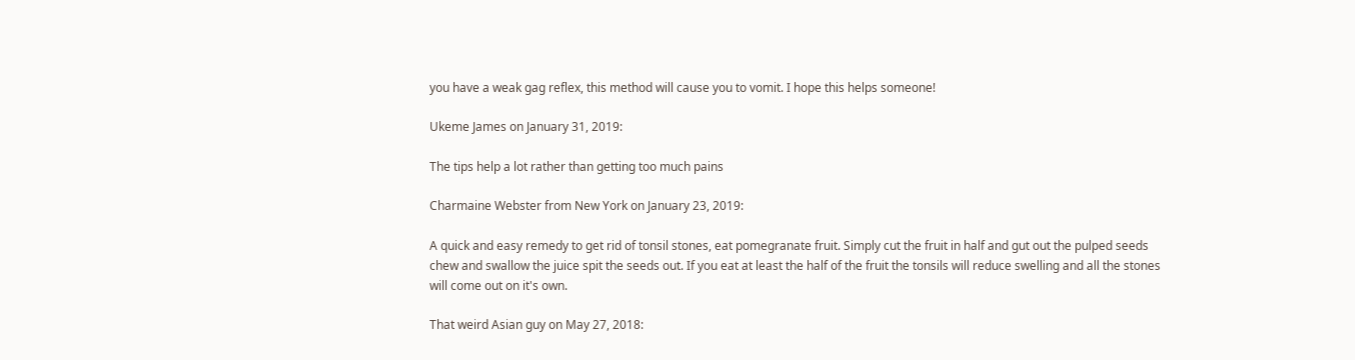you have a weak gag reflex, this method will cause you to vomit. I hope this helps someone!

Ukeme James on January 31, 2019:

The tips help a lot rather than getting too much pains

Charmaine Webster from New York on January 23, 2019:

A quick and easy remedy to get rid of tonsil stones, eat pomegranate fruit. Simply cut the fruit in half and gut out the pulped seeds chew and swallow the juice spit the seeds out. If you eat at least the half of the fruit the tonsils will reduce swelling and all the stones will come out on it's own.

That weird Asian guy on May 27, 2018: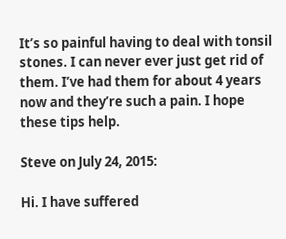It’s so painful having to deal with tonsil stones. I can never ever just get rid of them. I’ve had them for about 4 years now and they’re such a pain. I hope these tips help.

Steve on July 24, 2015:

Hi. I have suffered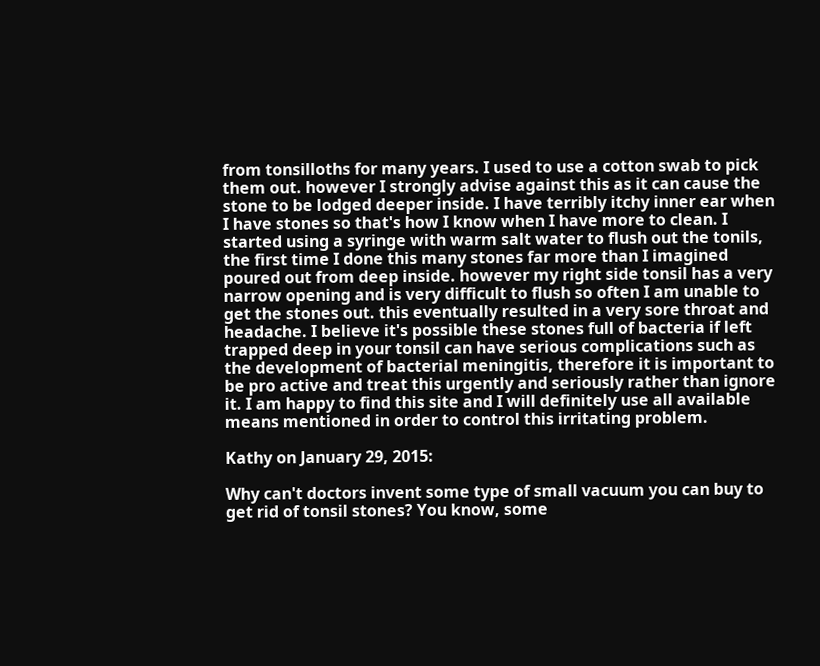from tonsilloths for many years. I used to use a cotton swab to pick them out. however I strongly advise against this as it can cause the stone to be lodged deeper inside. I have terribly itchy inner ear when I have stones so that's how I know when I have more to clean. I started using a syringe with warm salt water to flush out the tonils, the first time I done this many stones far more than I imagined poured out from deep inside. however my right side tonsil has a very narrow opening and is very difficult to flush so often I am unable to get the stones out. this eventually resulted in a very sore throat and headache. I believe it's possible these stones full of bacteria if left trapped deep in your tonsil can have serious complications such as the development of bacterial meningitis, therefore it is important to be pro active and treat this urgently and seriously rather than ignore it. I am happy to find this site and I will definitely use all available means mentioned in order to control this irritating problem.

Kathy on January 29, 2015:

Why can't doctors invent some type of small vacuum you can buy to get rid of tonsil stones? You know, some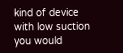kind of device with low suction you would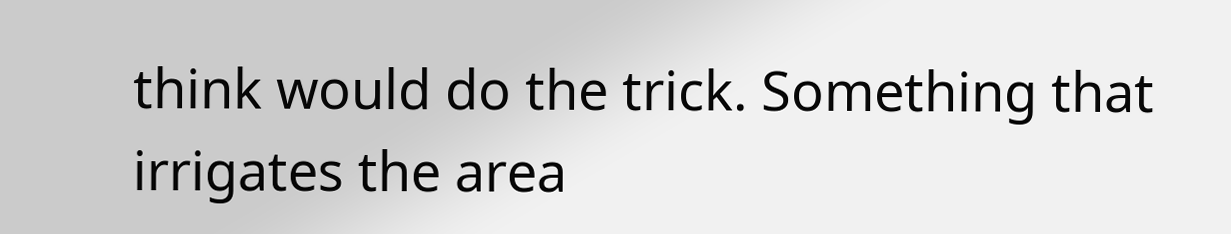think would do the trick. Something that irrigates the area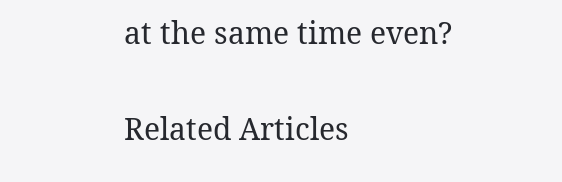at the same time even?

Related Articles